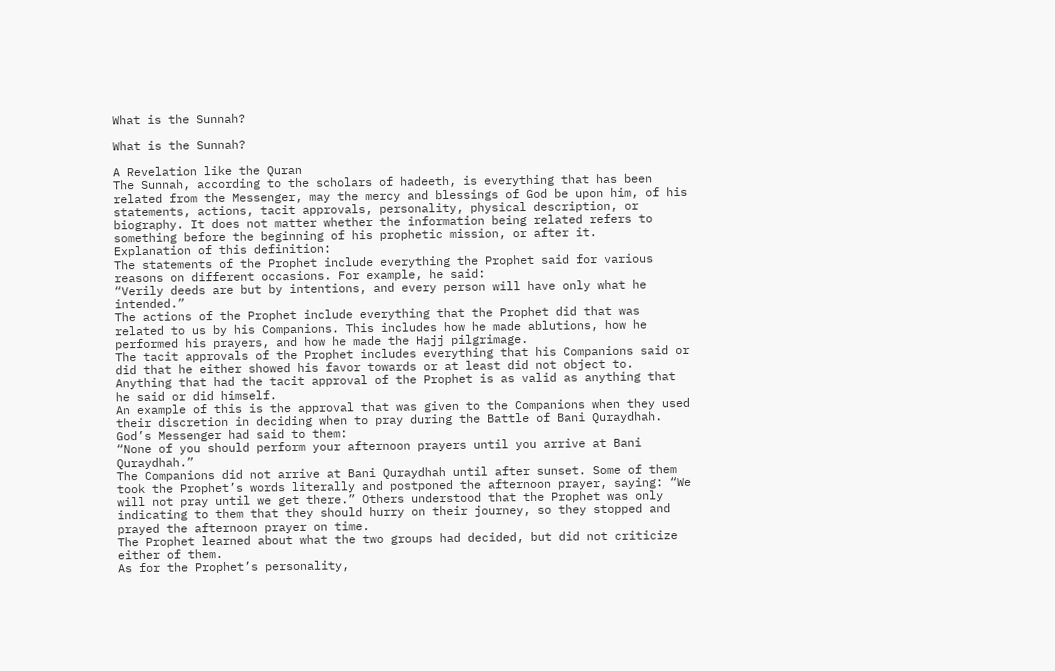What is the Sunnah?

What is the Sunnah?

A Revelation like the Quran
The Sunnah, according to the scholars of hadeeth, is everything that has been related from the Messenger, may the mercy and blessings of God be upon him, of his statements, actions, tacit approvals, personality, physical description, or biography. It does not matter whether the information being related refers to something before the beginning of his prophetic mission, or after it.
Explanation of this definition:
The statements of the Prophet include everything the Prophet said for various reasons on different occasions. For example, he said:
“Verily deeds are but by intentions, and every person will have only what he intended.”
The actions of the Prophet include everything that the Prophet did that was related to us by his Companions. This includes how he made ablutions, how he performed his prayers, and how he made the Hajj pilgrimage.
The tacit approvals of the Prophet includes everything that his Companions said or did that he either showed his favor towards or at least did not object to. Anything that had the tacit approval of the Prophet is as valid as anything that he said or did himself.
An example of this is the approval that was given to the Companions when they used their discretion in deciding when to pray during the Battle of Bani Quraydhah. God’s Messenger had said to them:
“None of you should perform your afternoon prayers until you arrive at Bani Quraydhah.”
The Companions did not arrive at Bani Quraydhah until after sunset. Some of them took the Prophet’s words literally and postponed the afternoon prayer, saying: “We will not pray until we get there.” Others understood that the Prophet was only indicating to them that they should hurry on their journey, so they stopped and prayed the afternoon prayer on time.
The Prophet learned about what the two groups had decided, but did not criticize either of them.
As for the Prophet’s personality,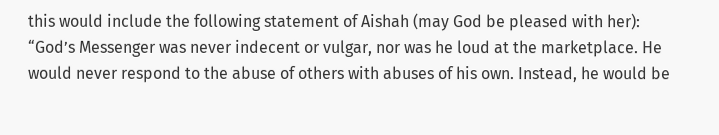this would include the following statement of Aishah (may God be pleased with her):
“God’s Messenger was never indecent or vulgar, nor was he loud at the marketplace. He would never respond to the abuse of others with abuses of his own. Instead, he would be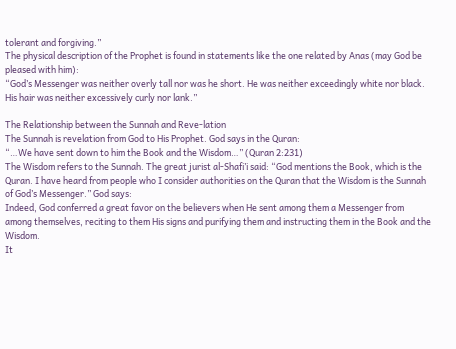tolerant and forgiving.”
The physical description of the Prophet is found in statements like the one related by Anas (may God be pleased with him):
“God’s Messenger was neither overly tall nor was he short. He was neither exceedingly white nor black. His hair was neither excessively curly nor lank.”

The Relationship between the Sunnah and Reve-lation
The Sunnah is revelation from God to His Prophet. God says in the Quran:
“…We have sent down to him the Book and the Wisdom…” (Quran 2:231)
The Wisdom refers to the Sunnah. The great jurist al-Shafi’i said: “God mentions the Book, which is the Quran. I have heard from people who I consider authorities on the Quran that the Wisdom is the Sunnah of God’s Messenger.” God says:
Indeed, God conferred a great favor on the believers when He sent among them a Messenger from among themselves, reciting to them His signs and purifying them and instructing them in the Book and the Wisdom.
It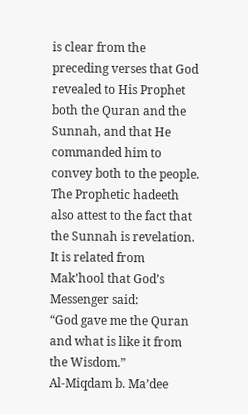is clear from the preceding verses that God revealed to His Prophet both the Quran and the Sunnah, and that He commanded him to convey both to the people. The Prophetic hadeeth also attest to the fact that the Sunnah is revelation. It is related from Mak’hool that God’s Messenger said:
“God gave me the Quran and what is like it from the Wisdom.”
Al-Miqdam b. Ma’dee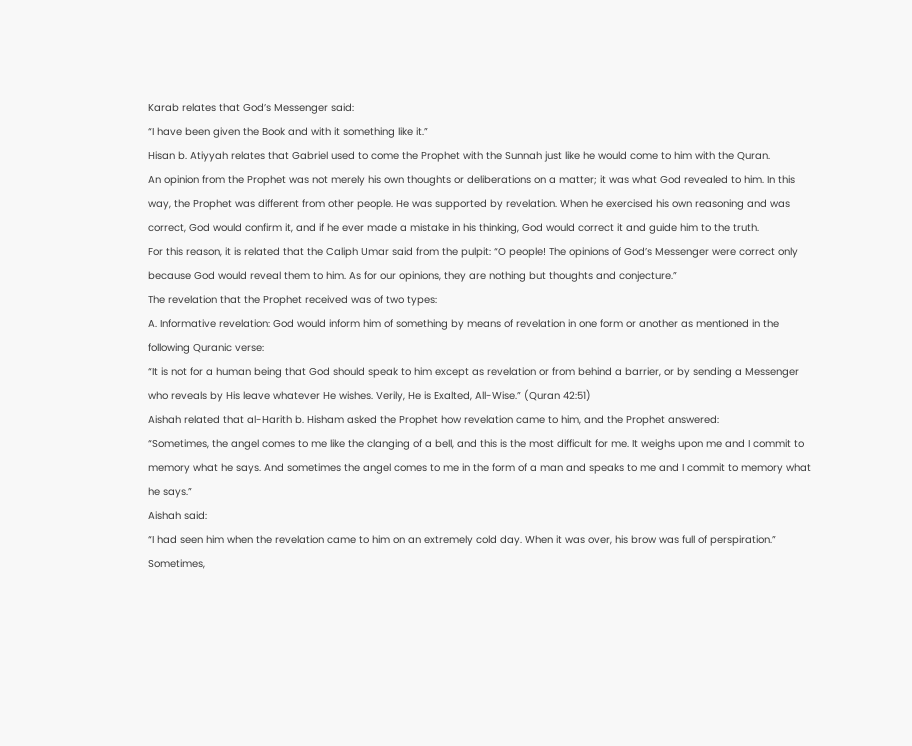Karab relates that God’s Messenger said:
“I have been given the Book and with it something like it.”
Hisan b. Atiyyah relates that Gabriel used to come the Prophet with the Sunnah just like he would come to him with the Quran.
An opinion from the Prophet was not merely his own thoughts or deliberations on a matter; it was what God revealed to him. In this way, the Prophet was different from other people. He was supported by revelation. When he exercised his own reasoning and was correct, God would confirm it, and if he ever made a mistake in his thinking, God would correct it and guide him to the truth.
For this reason, it is related that the Caliph Umar said from the pulpit: “O people! The opinions of God’s Messenger were correct only because God would reveal them to him. As for our opinions, they are nothing but thoughts and conjecture.”
The revelation that the Prophet received was of two types:
A. Informative revelation: God would inform him of something by means of revelation in one form or another as mentioned in the following Quranic verse:
“It is not for a human being that God should speak to him except as revelation or from behind a barrier, or by sending a Messenger who reveals by His leave whatever He wishes. Verily, He is Exalted, All-Wise.” (Quran 42:51)
Aishah related that al-Harith b. Hisham asked the Prophet how revelation came to him, and the Prophet answered:
“Sometimes, the angel comes to me like the clanging of a bell, and this is the most difficult for me. It weighs upon me and I commit to memory what he says. And sometimes the angel comes to me in the form of a man and speaks to me and I commit to memory what he says.”
Aishah said:
“I had seen him when the revelation came to him on an extremely cold day. When it was over, his brow was full of perspiration.”
Sometimes,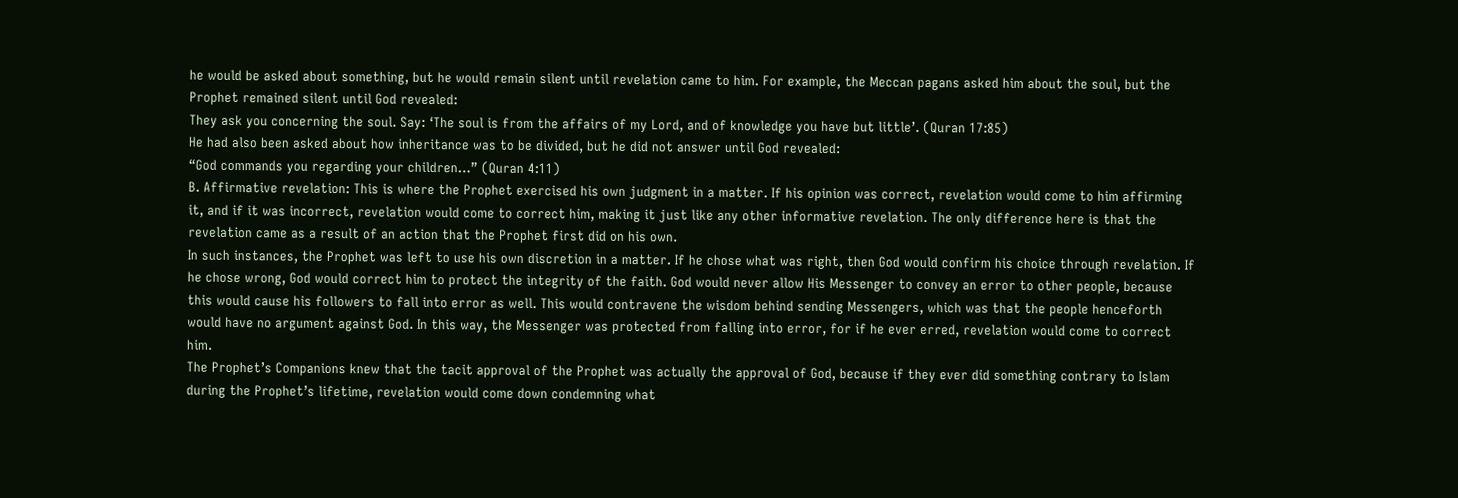he would be asked about something, but he would remain silent until revelation came to him. For example, the Meccan pagans asked him about the soul, but the Prophet remained silent until God revealed:
They ask you concerning the soul. Say: ‘The soul is from the affairs of my Lord, and of knowledge you have but little’. (Quran 17:85)
He had also been asked about how inheritance was to be divided, but he did not answer until God revealed:
“God commands you regarding your children…” (Quran 4:11)
B. Affirmative revelation: This is where the Prophet exercised his own judgment in a matter. If his opinion was correct, revelation would come to him affirming it, and if it was incorrect, revelation would come to correct him, making it just like any other informative revelation. The only difference here is that the revelation came as a result of an action that the Prophet first did on his own.
In such instances, the Prophet was left to use his own discretion in a matter. If he chose what was right, then God would confirm his choice through revelation. If he chose wrong, God would correct him to protect the integrity of the faith. God would never allow His Messenger to convey an error to other people, because this would cause his followers to fall into error as well. This would contravene the wisdom behind sending Messengers, which was that the people henceforth would have no argument against God. In this way, the Messenger was protected from falling into error, for if he ever erred, revelation would come to correct him.
The Prophet’s Companions knew that the tacit approval of the Prophet was actually the approval of God, because if they ever did something contrary to Islam during the Prophet’s lifetime, revelation would come down condemning what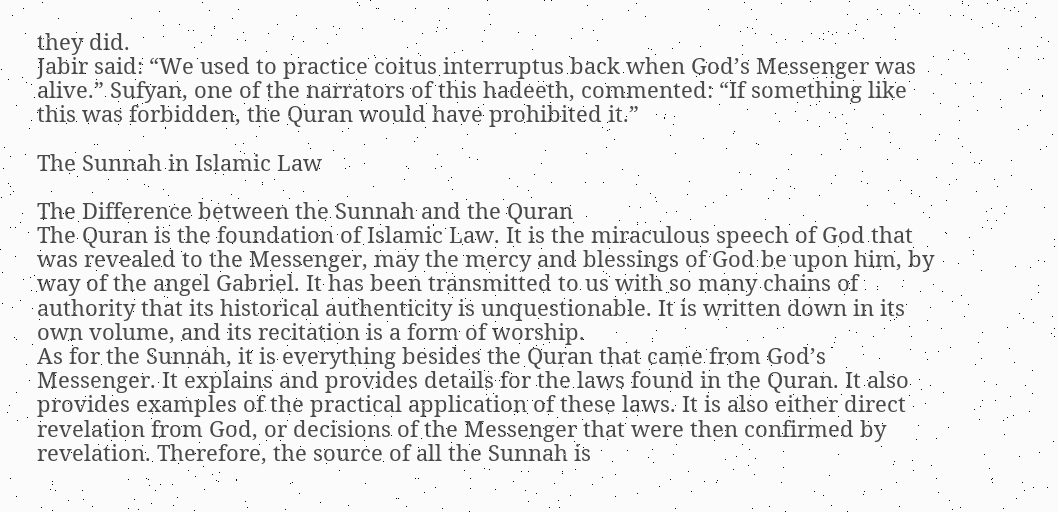they did.
Jabir said: “We used to practice coitus interruptus back when God’s Messenger was alive.” Sufyan, one of the narrators of this hadeeth, commented: “If something like this was forbidden, the Quran would have prohibited it.”

The Sunnah in Islamic Law

The Difference between the Sunnah and the Quran
The Quran is the foundation of Islamic Law. It is the miraculous speech of God that was revealed to the Messenger, may the mercy and blessings of God be upon him, by way of the angel Gabriel. It has been transmitted to us with so many chains of authority that its historical authenticity is unquestionable. It is written down in its own volume, and its recitation is a form of worship.
As for the Sunnah, it is everything besides the Quran that came from God’s Messenger. It explains and provides details for the laws found in the Quran. It also provides examples of the practical application of these laws. It is also either direct revelation from God, or decisions of the Messenger that were then confirmed by revelation. Therefore, the source of all the Sunnah is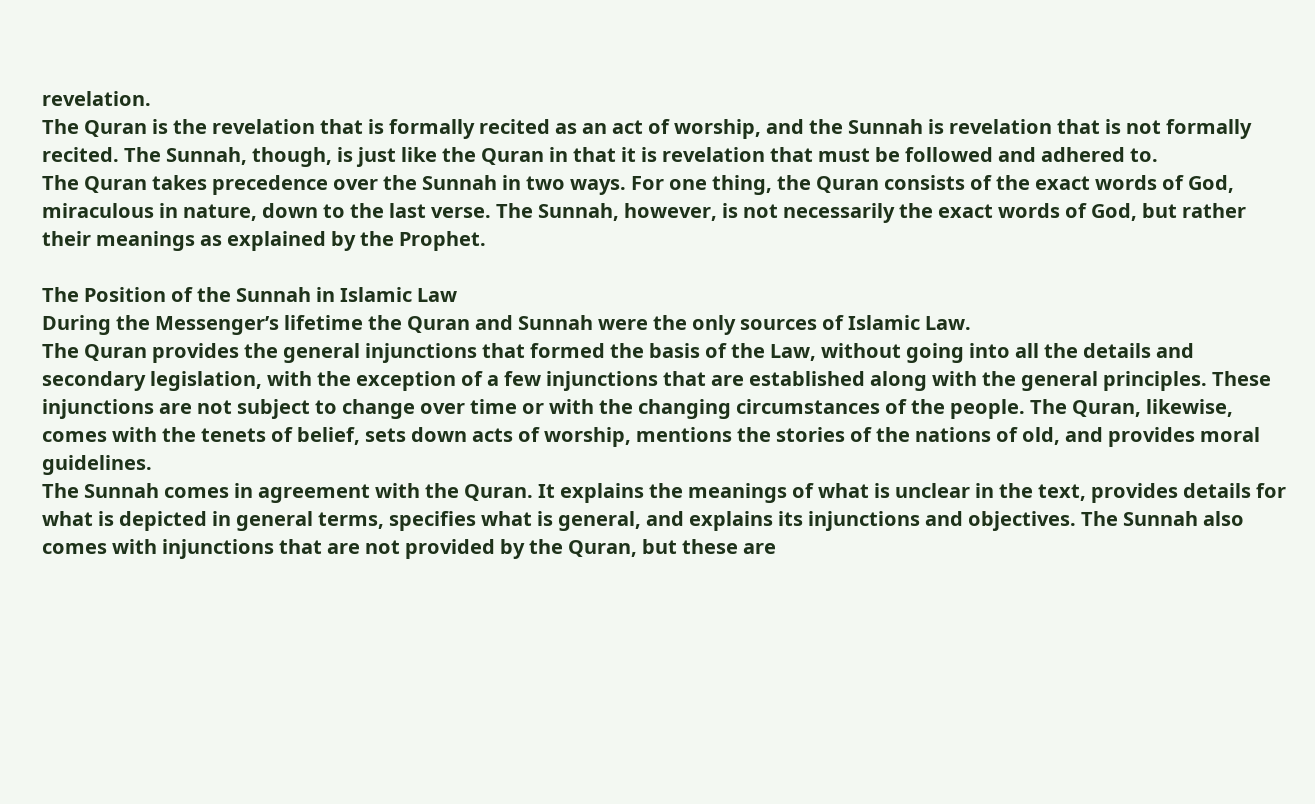revelation.
The Quran is the revelation that is formally recited as an act of worship, and the Sunnah is revelation that is not formally recited. The Sunnah, though, is just like the Quran in that it is revelation that must be followed and adhered to.
The Quran takes precedence over the Sunnah in two ways. For one thing, the Quran consists of the exact words of God, miraculous in nature, down to the last verse. The Sunnah, however, is not necessarily the exact words of God, but rather their meanings as explained by the Prophet.

The Position of the Sunnah in Islamic Law
During the Messenger’s lifetime the Quran and Sunnah were the only sources of Islamic Law.
The Quran provides the general injunctions that formed the basis of the Law, without going into all the details and secondary legislation, with the exception of a few injunctions that are established along with the general principles. These injunctions are not subject to change over time or with the changing circumstances of the people. The Quran, likewise, comes with the tenets of belief, sets down acts of worship, mentions the stories of the nations of old, and provides moral guidelines.
The Sunnah comes in agreement with the Quran. It explains the meanings of what is unclear in the text, provides details for what is depicted in general terms, specifies what is general, and explains its injunctions and objectives. The Sunnah also comes with injunctions that are not provided by the Quran, but these are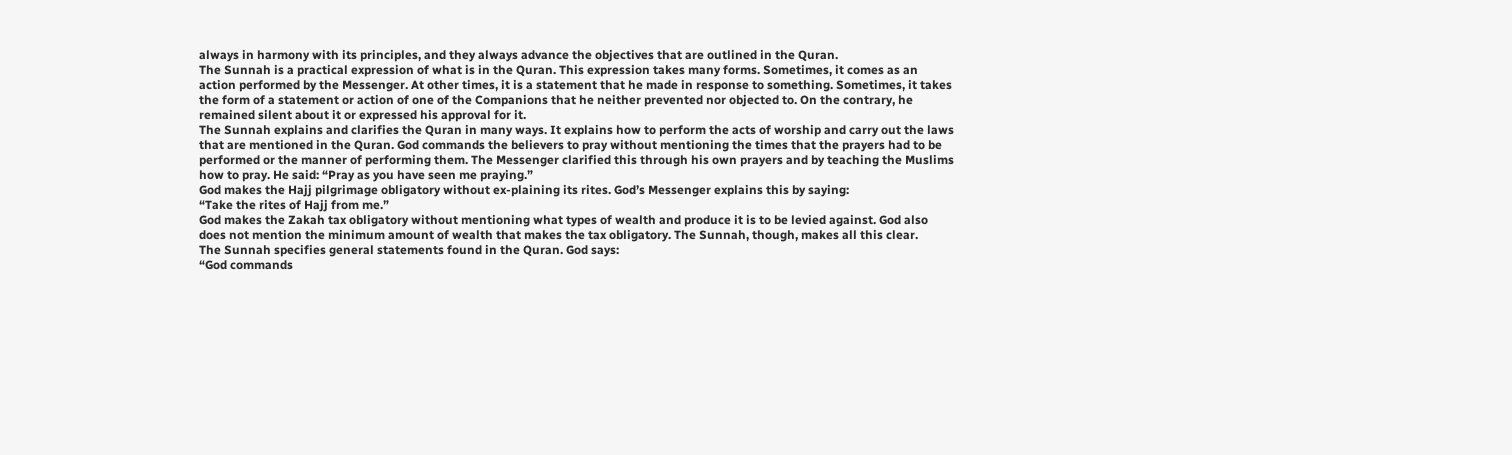always in harmony with its principles, and they always advance the objectives that are outlined in the Quran.
The Sunnah is a practical expression of what is in the Quran. This expression takes many forms. Sometimes, it comes as an action performed by the Messenger. At other times, it is a statement that he made in response to something. Sometimes, it takes the form of a statement or action of one of the Companions that he neither prevented nor objected to. On the contrary, he remained silent about it or expressed his approval for it.
The Sunnah explains and clarifies the Quran in many ways. It explains how to perform the acts of worship and carry out the laws that are mentioned in the Quran. God commands the believers to pray without mentioning the times that the prayers had to be performed or the manner of performing them. The Messenger clarified this through his own prayers and by teaching the Muslims how to pray. He said: “Pray as you have seen me praying.”
God makes the Hajj pilgrimage obligatory without ex-plaining its rites. God’s Messenger explains this by saying:
“Take the rites of Hajj from me.”
God makes the Zakah tax obligatory without mentioning what types of wealth and produce it is to be levied against. God also does not mention the minimum amount of wealth that makes the tax obligatory. The Sunnah, though, makes all this clear.
The Sunnah specifies general statements found in the Quran. God says:
“God commands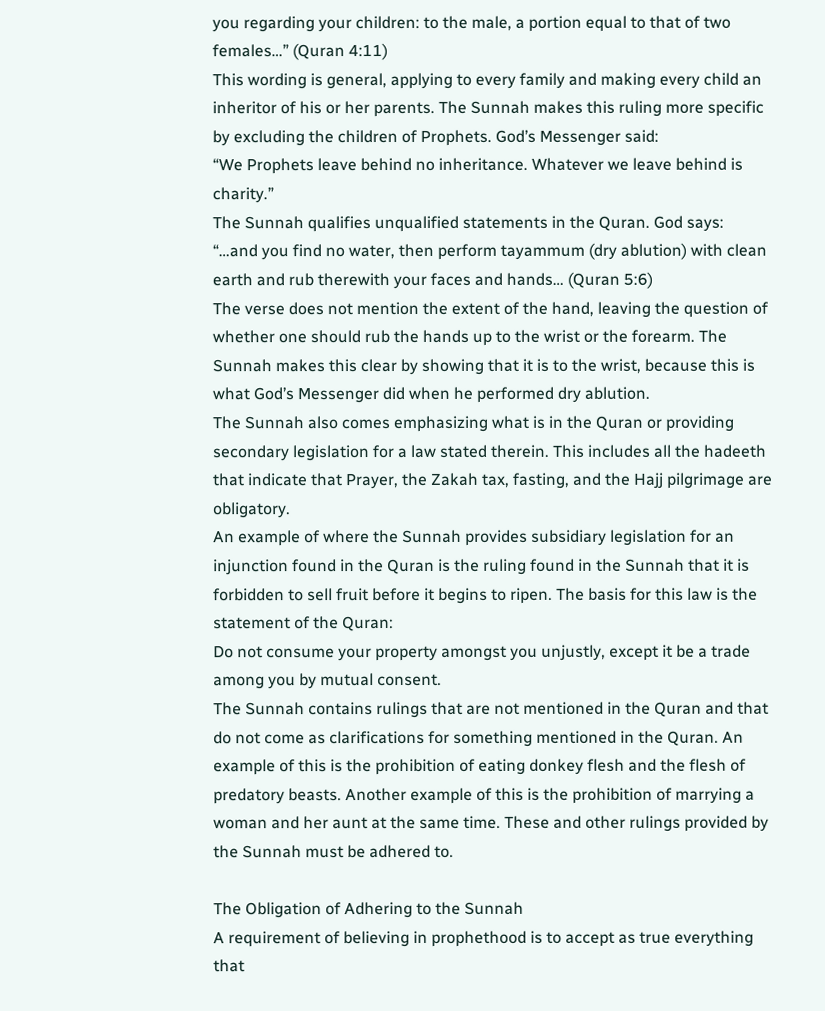you regarding your children: to the male, a portion equal to that of two females…” (Quran 4:11)
This wording is general, applying to every family and making every child an inheritor of his or her parents. The Sunnah makes this ruling more specific by excluding the children of Prophets. God’s Messenger said:
“We Prophets leave behind no inheritance. Whatever we leave behind is charity.”
The Sunnah qualifies unqualified statements in the Quran. God says:
“…and you find no water, then perform tayammum (dry ablution) with clean earth and rub therewith your faces and hands… (Quran 5:6)
The verse does not mention the extent of the hand, leaving the question of whether one should rub the hands up to the wrist or the forearm. The Sunnah makes this clear by showing that it is to the wrist, because this is what God’s Messenger did when he performed dry ablution.
The Sunnah also comes emphasizing what is in the Quran or providing secondary legislation for a law stated therein. This includes all the hadeeth that indicate that Prayer, the Zakah tax, fasting, and the Hajj pilgrimage are obligatory.
An example of where the Sunnah provides subsidiary legislation for an injunction found in the Quran is the ruling found in the Sunnah that it is forbidden to sell fruit before it begins to ripen. The basis for this law is the statement of the Quran:
Do not consume your property amongst you unjustly, except it be a trade among you by mutual consent.
The Sunnah contains rulings that are not mentioned in the Quran and that do not come as clarifications for something mentioned in the Quran. An example of this is the prohibition of eating donkey flesh and the flesh of predatory beasts. Another example of this is the prohibition of marrying a woman and her aunt at the same time. These and other rulings provided by the Sunnah must be adhered to.

The Obligation of Adhering to the Sunnah
A requirement of believing in prophethood is to accept as true everything that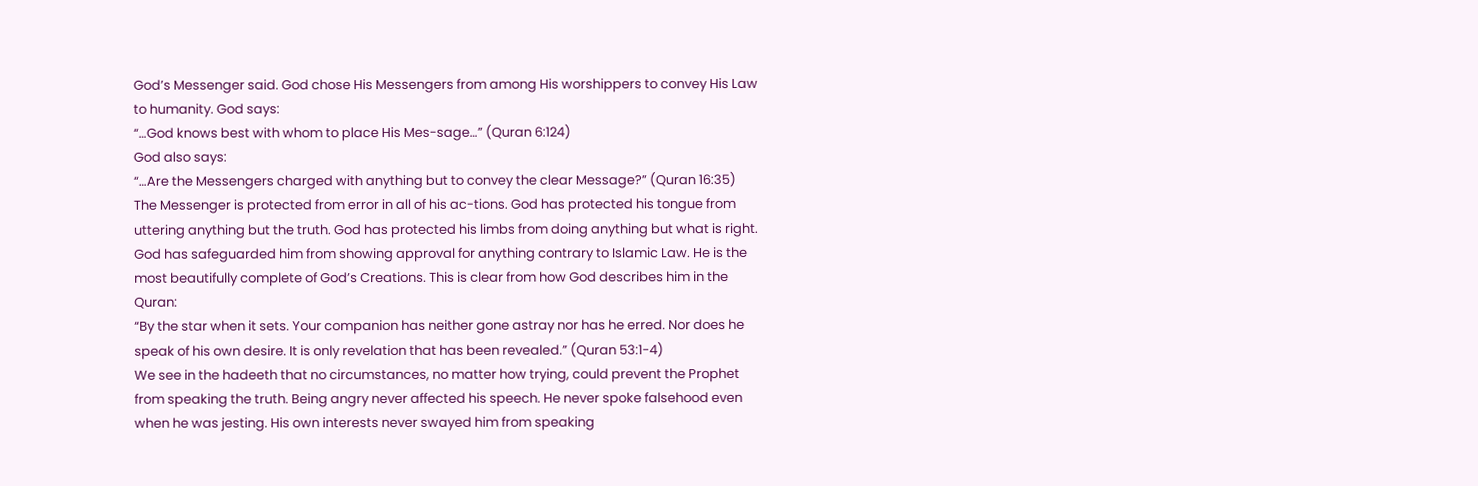God’s Messenger said. God chose His Messengers from among His worshippers to convey His Law to humanity. God says:
“…God knows best with whom to place His Mes-sage…” (Quran 6:124)
God also says:
“…Are the Messengers charged with anything but to convey the clear Message?” (Quran 16:35)
The Messenger is protected from error in all of his ac-tions. God has protected his tongue from uttering anything but the truth. God has protected his limbs from doing anything but what is right.
God has safeguarded him from showing approval for anything contrary to Islamic Law. He is the most beautifully complete of God’s Creations. This is clear from how God describes him in the Quran:
“By the star when it sets. Your companion has neither gone astray nor has he erred. Nor does he speak of his own desire. It is only revelation that has been revealed.” (Quran 53:1-4)
We see in the hadeeth that no circumstances, no matter how trying, could prevent the Prophet from speaking the truth. Being angry never affected his speech. He never spoke falsehood even when he was jesting. His own interests never swayed him from speaking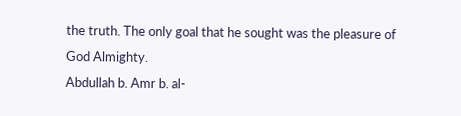the truth. The only goal that he sought was the pleasure of God Almighty.
Abdullah b. Amr b. al-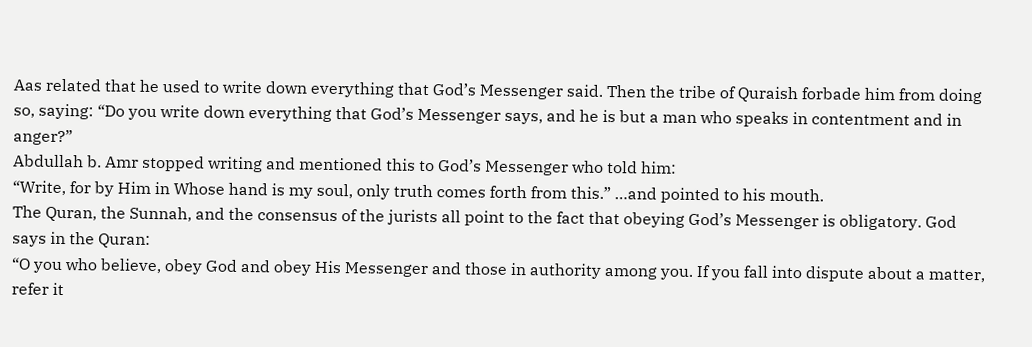Aas related that he used to write down everything that God’s Messenger said. Then the tribe of Quraish forbade him from doing so, saying: “Do you write down everything that God’s Messenger says, and he is but a man who speaks in contentment and in anger?”
Abdullah b. Amr stopped writing and mentioned this to God’s Messenger who told him:
“Write, for by Him in Whose hand is my soul, only truth comes forth from this.” …and pointed to his mouth.
The Quran, the Sunnah, and the consensus of the jurists all point to the fact that obeying God’s Messenger is obligatory. God says in the Quran:
“O you who believe, obey God and obey His Messenger and those in authority among you. If you fall into dispute about a matter, refer it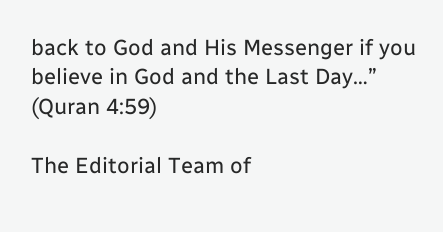back to God and His Messenger if you believe in God and the Last Day…” (Quran 4:59)

The Editorial Team of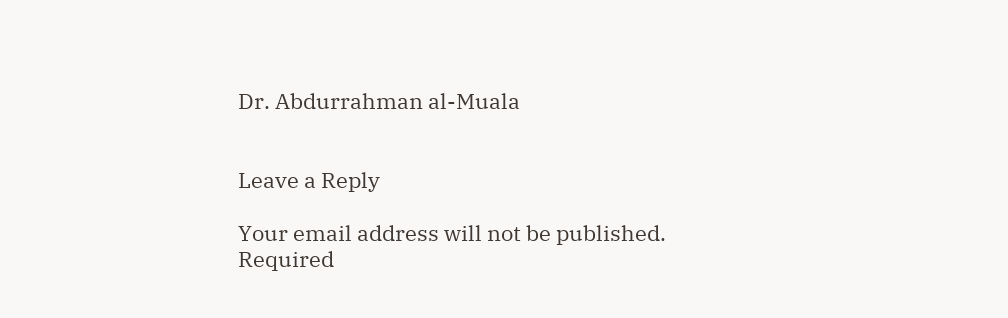Dr. Abdurrahman al-Muala


Leave a Reply

Your email address will not be published. Required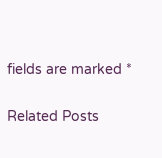fields are marked *

Related Posts